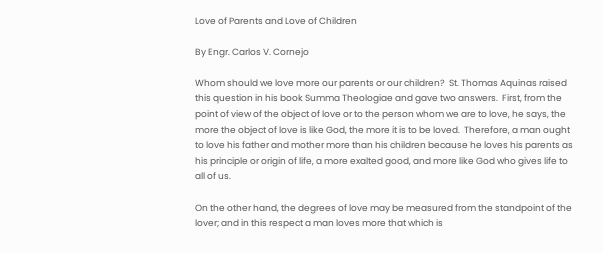Love of Parents and Love of Children

By Engr. Carlos V. Cornejo

Whom should we love more our parents or our children?  St. Thomas Aquinas raised this question in his book Summa Theologiae and gave two answers.  First, from the point of view of the object of love or to the person whom we are to love, he says, the more the object of love is like God, the more it is to be loved.  Therefore, a man ought to love his father and mother more than his children because he loves his parents as his principle or origin of life, a more exalted good, and more like God who gives life to all of us.

On the other hand, the degrees of love may be measured from the standpoint of the lover; and in this respect a man loves more that which is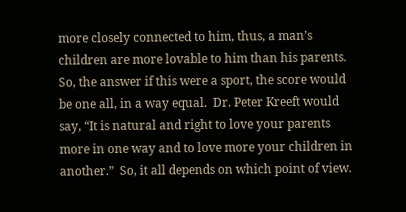more closely connected to him, thus, a man’s children are more lovable to him than his parents.  So, the answer if this were a sport, the score would be one all, in a way equal.  Dr. Peter Kreeft would say, “It is natural and right to love your parents more in one way and to love more your children in another.”  So, it all depends on which point of view.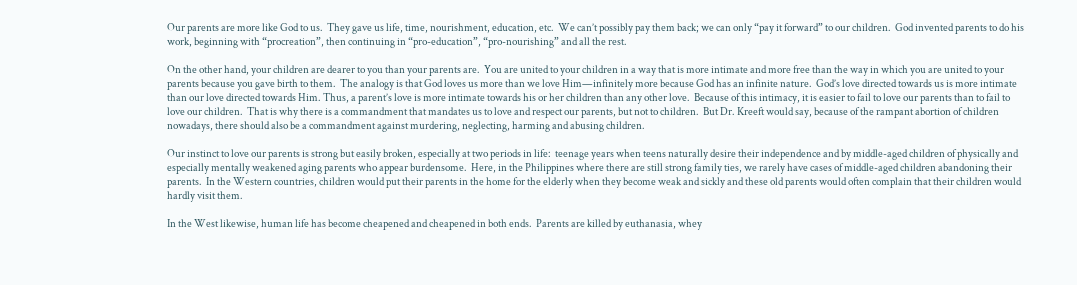Our parents are more like God to us.  They gave us life, time, nourishment, education, etc.  We can’t possibly pay them back; we can only “pay it forward” to our children.  God invented parents to do his work, beginning with “procreation”, then continuing in “pro-education”, “pro-nourishing” and all the rest.

On the other hand, your children are dearer to you than your parents are.  You are united to your children in a way that is more intimate and more free than the way in which you are united to your parents because you gave birth to them.  The analogy is that God loves us more than we love Him—infinitely more because God has an infinite nature.  God’s love directed towards us is more intimate than our love directed towards Him. Thus, a parent’s love is more intimate towards his or her children than any other love.  Because of this intimacy, it is easier to fail to love our parents than to fail to love our children.  That is why there is a commandment that mandates us to love and respect our parents, but not to children.  But Dr. Kreeft would say, because of the rampant abortion of children nowadays, there should also be a commandment against murdering, neglecting, harming and abusing children.

Our instinct to love our parents is strong but easily broken, especially at two periods in life:  teenage years when teens naturally desire their independence and by middle-aged children of physically and especially mentally weakened aging parents who appear burdensome.  Here, in the Philippines where there are still strong family ties, we rarely have cases of middle-aged children abandoning their parents.  In the Western countries, children would put their parents in the home for the elderly when they become weak and sickly and these old parents would often complain that their children would hardly visit them.

In the West likewise, human life has become cheapened and cheapened in both ends.  Parents are killed by euthanasia, whey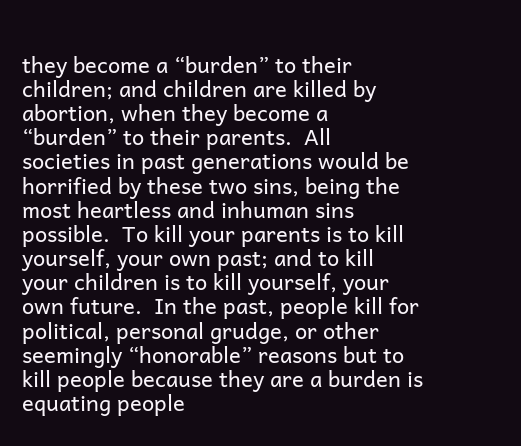they become a “burden” to their children; and children are killed by abortion, when they become a “burden” to their parents.  All societies in past generations would be horrified by these two sins, being the most heartless and inhuman sins possible.  To kill your parents is to kill yourself, your own past; and to kill your children is to kill yourself, your own future.  In the past, people kill for political, personal grudge, or other seemingly “honorable” reasons but to kill people because they are a burden is equating people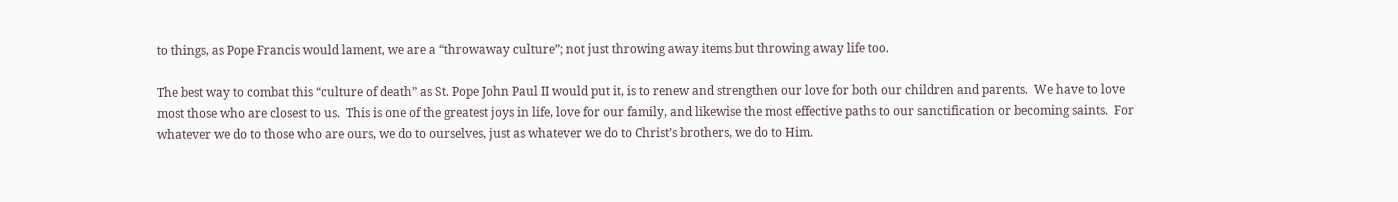to things, as Pope Francis would lament, we are a “throwaway culture”; not just throwing away items but throwing away life too.

The best way to combat this “culture of death” as St. Pope John Paul II would put it, is to renew and strengthen our love for both our children and parents.  We have to love most those who are closest to us.  This is one of the greatest joys in life, love for our family, and likewise the most effective paths to our sanctification or becoming saints.  For whatever we do to those who are ours, we do to ourselves, just as whatever we do to Christ’s brothers, we do to Him.